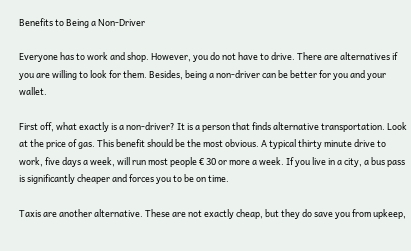Benefits to Being a Non-Driver

Everyone has to work and shop. However, you do not have to drive. There are alternatives if you are willing to look for them. Besides, being a non-driver can be better for you and your wallet.

First off, what exactly is a non-driver? It is a person that finds alternative transportation. Look at the price of gas. This benefit should be the most obvious. A typical thirty minute drive to work, five days a week, will run most people € 30 or more a week. If you live in a city, a bus pass is significantly cheaper and forces you to be on time.

Taxis are another alternative. These are not exactly cheap, but they do save you from upkeep,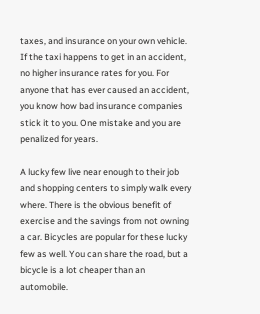taxes, and insurance on your own vehicle. If the taxi happens to get in an accident, no higher insurance rates for you. For anyone that has ever caused an accident, you know how bad insurance companies stick it to you. One mistake and you are penalized for years.

A lucky few live near enough to their job and shopping centers to simply walk every where. There is the obvious benefit of exercise and the savings from not owning a car. Bicycles are popular for these lucky few as well. You can share the road, but a bicycle is a lot cheaper than an automobile.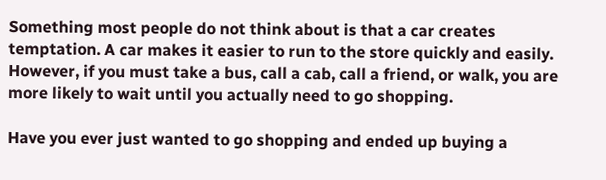Something most people do not think about is that a car creates temptation. A car makes it easier to run to the store quickly and easily. However, if you must take a bus, call a cab, call a friend, or walk, you are more likely to wait until you actually need to go shopping.

Have you ever just wanted to go shopping and ended up buying a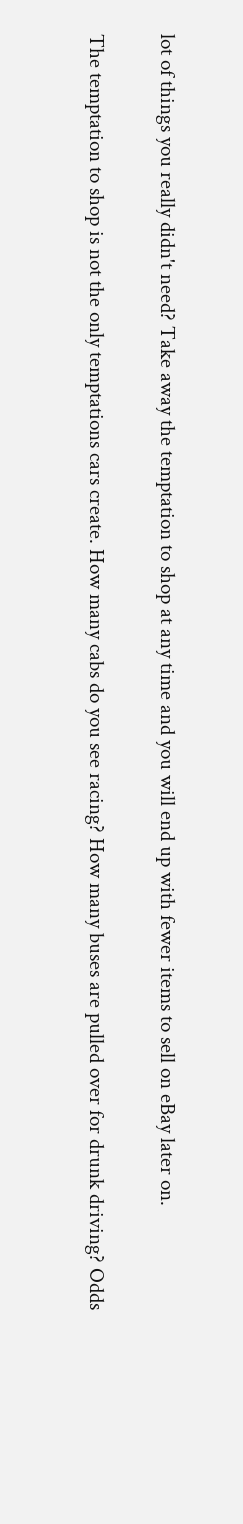lot of things you really didn't need? Take away the temptation to shop at any time and you will end up with fewer items to sell on eBay later on.

The temptation to shop is not the only temptations cars create. How many cabs do you see racing? How many buses are pulled over for drunk driving? Odds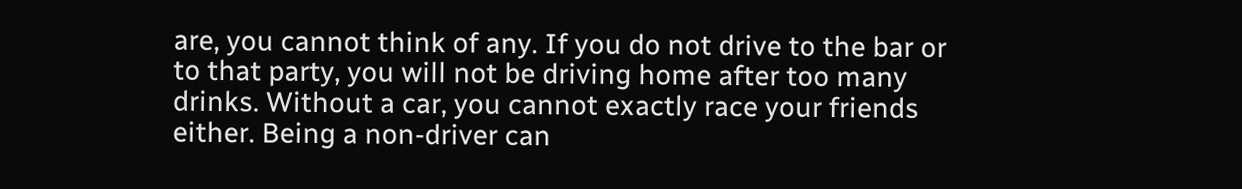are, you cannot think of any. If you do not drive to the bar or to that party, you will not be driving home after too many drinks. Without a car, you cannot exactly race your friends either. Being a non-driver can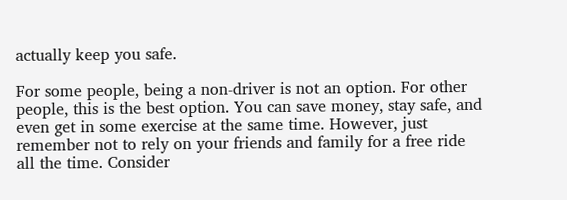actually keep you safe.

For some people, being a non-driver is not an option. For other people, this is the best option. You can save money, stay safe, and even get in some exercise at the same time. However, just remember not to rely on your friends and family for a free ride all the time. Consider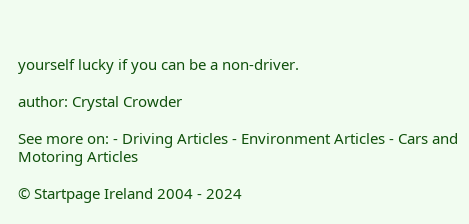yourself lucky if you can be a non-driver.

author: Crystal Crowder

See more on: - Driving Articles - Environment Articles - Cars and Motoring Articles

© Startpage Ireland 2004 - 2024